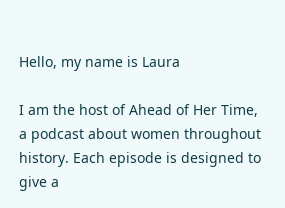Hello, my name is Laura

I am the host of Ahead of Her Time, a podcast about women throughout history. Each episode is designed to give a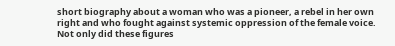short biography about a woman who was a pioneer, a rebel in her own right and who fought against systemic oppression of the female voice. Not only did these figures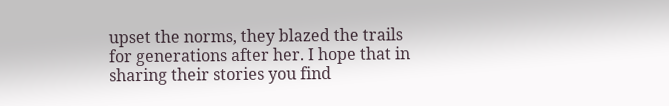upset the norms, they blazed the trails for generations after her. I hope that in sharing their stories you find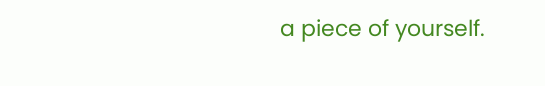a piece of yourself.